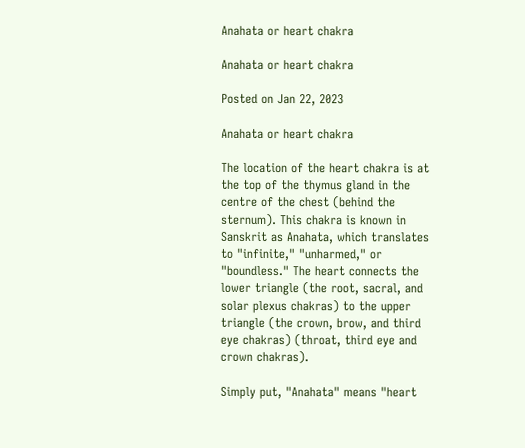Anahata or heart chakra

Anahata or heart chakra

Posted on Jan 22, 2023

Anahata or heart chakra

The location of the heart chakra is at the top of the thymus gland in the centre of the chest (behind the sternum). This chakra is known in Sanskrit as Anahata, which translates to "infinite," "unharmed," or "boundless." The heart connects the lower triangle (the root, sacral, and solar plexus chakras) to the upper triangle (the crown, brow, and third eye chakras) (throat, third eye and crown chakras).

Simply put, "Anahata" means "heart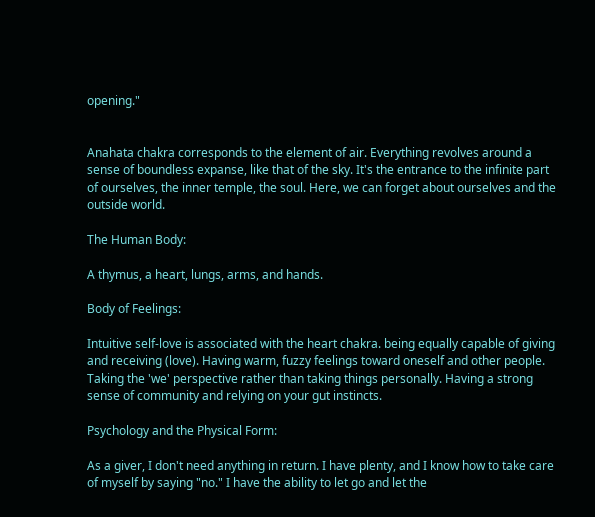opening."


Anahata chakra corresponds to the element of air. Everything revolves around a sense of boundless expanse, like that of the sky. It's the entrance to the infinite part of ourselves, the inner temple, the soul. Here, we can forget about ourselves and the outside world.

The Human Body:

A thymus, a heart, lungs, arms, and hands.

Body of Feelings:

Intuitive self-love is associated with the heart chakra. being equally capable of giving and receiving (love). Having warm, fuzzy feelings toward oneself and other people. Taking the 'we' perspective rather than taking things personally. Having a strong sense of community and relying on your gut instincts.

Psychology and the Physical Form:

As a giver, I don't need anything in return. I have plenty, and I know how to take care of myself by saying "no." I have the ability to let go and let the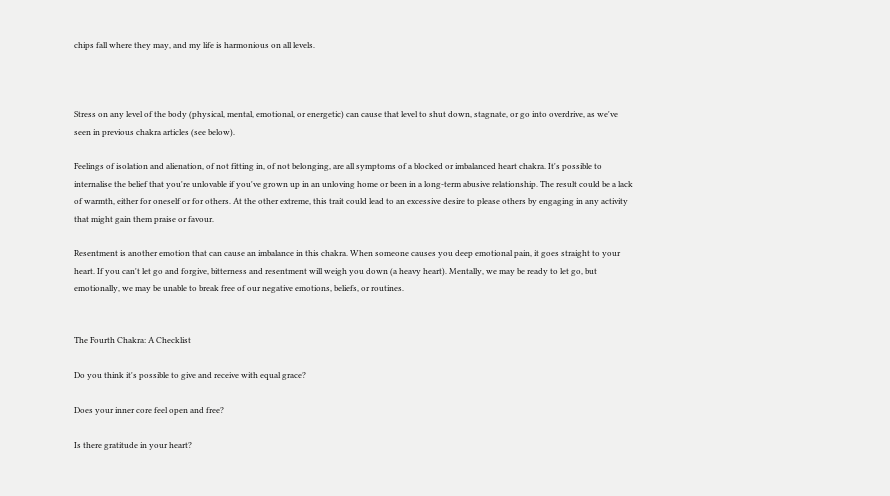chips fall where they may, and my life is harmonious on all levels.



Stress on any level of the body (physical, mental, emotional, or energetic) can cause that level to shut down, stagnate, or go into overdrive, as we've seen in previous chakra articles (see below).

Feelings of isolation and alienation, of not fitting in, of not belonging, are all symptoms of a blocked or imbalanced heart chakra. It's possible to internalise the belief that you're unlovable if you've grown up in an unloving home or been in a long-term abusive relationship. The result could be a lack of warmth, either for oneself or for others. At the other extreme, this trait could lead to an excessive desire to please others by engaging in any activity that might gain them praise or favour.

Resentment is another emotion that can cause an imbalance in this chakra. When someone causes you deep emotional pain, it goes straight to your heart. If you can't let go and forgive, bitterness and resentment will weigh you down (a heavy heart). Mentally, we may be ready to let go, but emotionally, we may be unable to break free of our negative emotions, beliefs, or routines.


The Fourth Chakra: A Checklist

Do you think it's possible to give and receive with equal grace?

Does your inner core feel open and free?

Is there gratitude in your heart?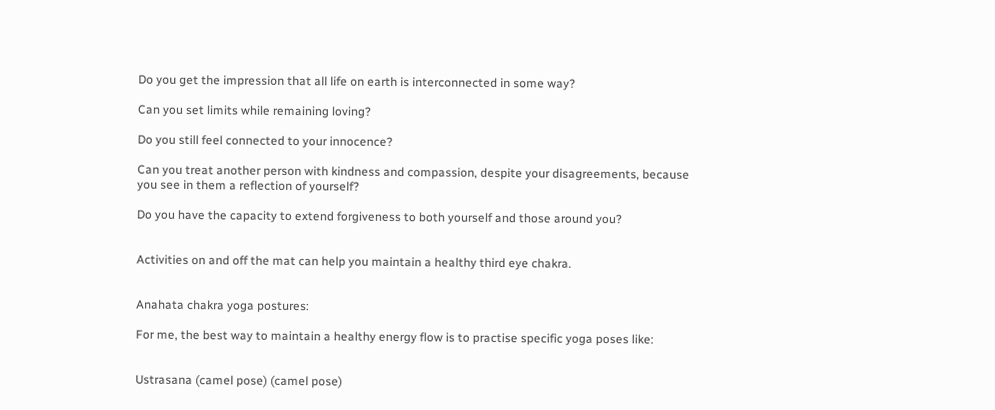Do you get the impression that all life on earth is interconnected in some way?

Can you set limits while remaining loving?

Do you still feel connected to your innocence?

Can you treat another person with kindness and compassion, despite your disagreements, because you see in them a reflection of yourself?

Do you have the capacity to extend forgiveness to both yourself and those around you?


Activities on and off the mat can help you maintain a healthy third eye chakra.


Anahata chakra yoga postures:

For me, the best way to maintain a healthy energy flow is to practise specific yoga poses like:


Ustrasana (camel pose) (camel pose)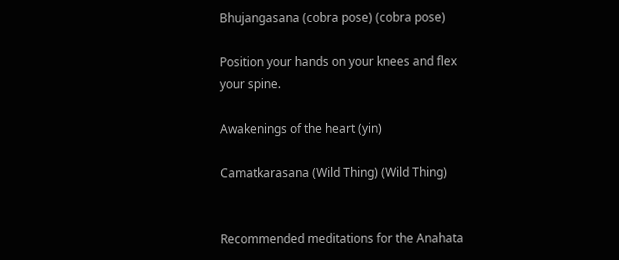Bhujangasana (cobra pose) (cobra pose)

Position your hands on your knees and flex your spine.

Awakenings of the heart (yin)

Camatkarasana (Wild Thing) (Wild Thing)


Recommended meditations for the Anahata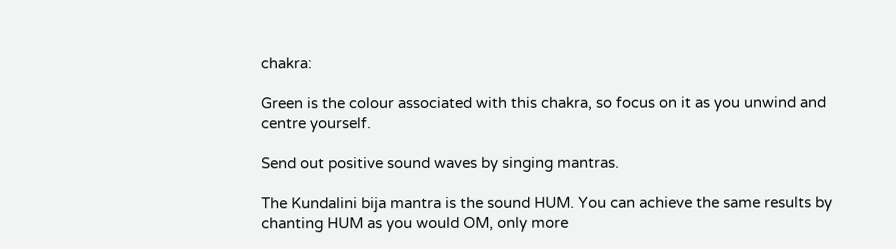chakra:

Green is the colour associated with this chakra, so focus on it as you unwind and centre yourself.

Send out positive sound waves by singing mantras.

The Kundalini bija mantra is the sound HUM. You can achieve the same results by chanting HUM as you would OM, only more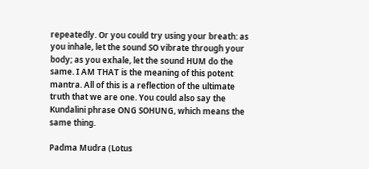repeatedly. Or you could try using your breath: as you inhale, let the sound SO vibrate through your body; as you exhale, let the sound HUM do the same. I AM THAT is the meaning of this potent mantra. All of this is a reflection of the ultimate truth that we are one. You could also say the Kundalini phrase ONG SOHUNG, which means the same thing.

Padma Mudra (Lotus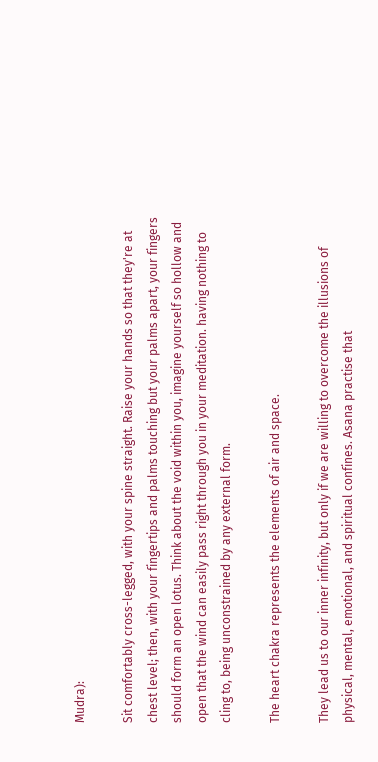Mudra):

Sit comfortably cross-legged, with your spine straight. Raise your hands so that they're at chest level; then, with your fingertips and palms touching but your palms apart, your fingers should form an open lotus. Think about the void within you, imagine yourself so hollow and open that the wind can easily pass right through you in your meditation. having nothing to cling to, being unconstrained by any external form.

The heart chakra represents the elements of air and space.

They lead us to our inner infinity, but only if we are willing to overcome the illusions of physical, mental, emotional, and spiritual confines. Asana practise that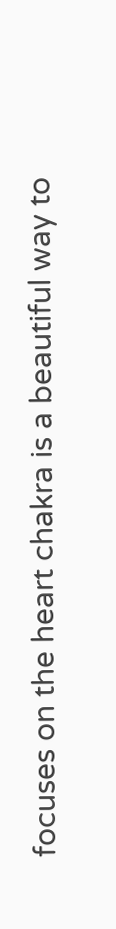focuses on the heart chakra is a beautiful way to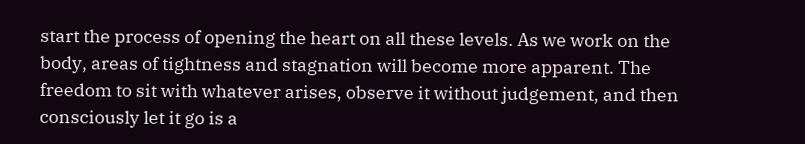start the process of opening the heart on all these levels. As we work on the body, areas of tightness and stagnation will become more apparent. The freedom to sit with whatever arises, observe it without judgement, and then consciously let it go is a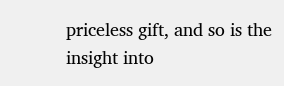priceless gift, and so is the insight into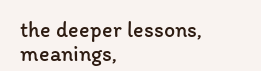the deeper lessons, meanings,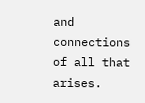and connections of all that arises.